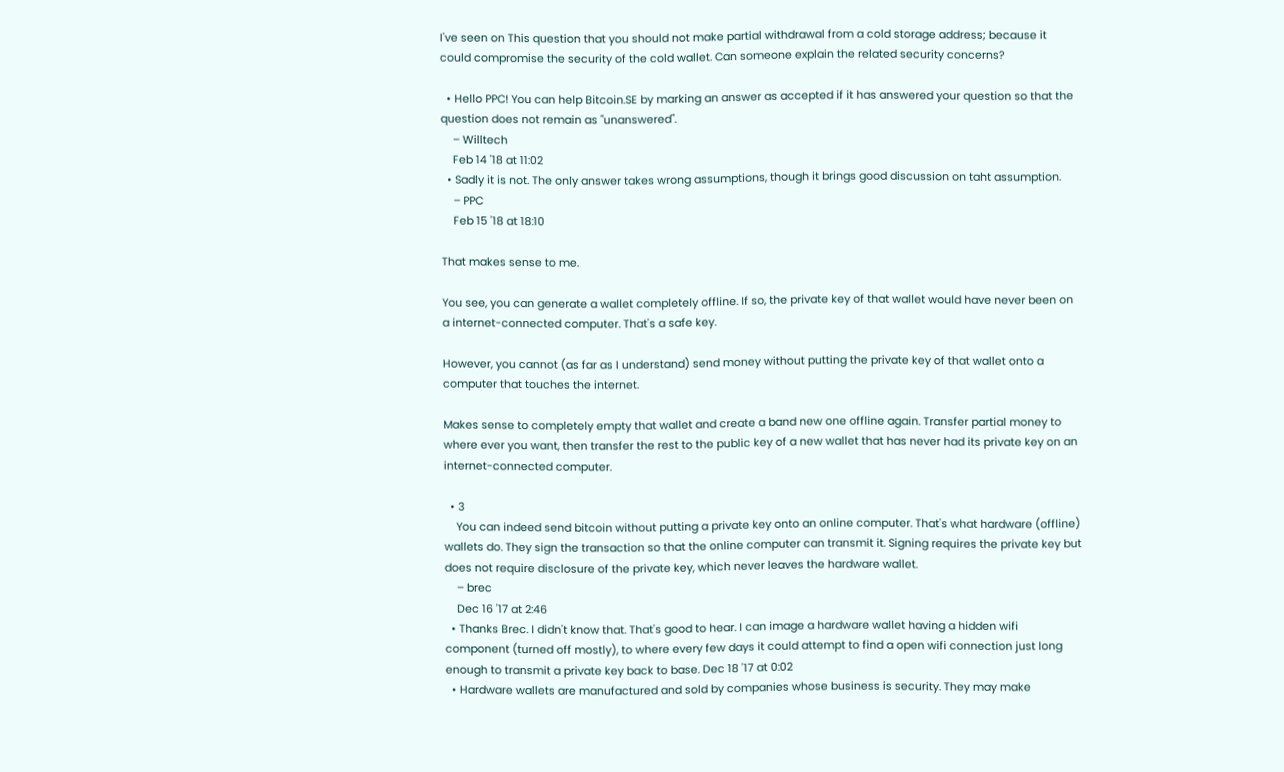I've seen on This question that you should not make partial withdrawal from a cold storage address; because it could compromise the security of the cold wallet. Can someone explain the related security concerns?

  • Hello PPC! You can help Bitcoin.SE by marking an answer as accepted if it has answered your question so that the question does not remain as "unanswered".
    – Willtech
    Feb 14 '18 at 11:02
  • Sadly it is not. The only answer takes wrong assumptions, though it brings good discussion on taht assumption.
    – PPC
    Feb 15 '18 at 18:10

That makes sense to me.

You see, you can generate a wallet completely offline. If so, the private key of that wallet would have never been on a internet-connected computer. That's a safe key.

However, you cannot (as far as I understand) send money without putting the private key of that wallet onto a computer that touches the internet.

Makes sense to completely empty that wallet and create a band new one offline again. Transfer partial money to where ever you want, then transfer the rest to the public key of a new wallet that has never had its private key on an internet-connected computer.

  • 3
    You can indeed send bitcoin without putting a private key onto an online computer. That's what hardware (offline) wallets do. They sign the transaction so that the online computer can transmit it. Signing requires the private key but does not require disclosure of the private key, which never leaves the hardware wallet.
    – brec
    Dec 16 '17 at 2:46
  • Thanks Brec. I didn't know that. That's good to hear. I can image a hardware wallet having a hidden wifi component (turned off mostly), to where every few days it could attempt to find a open wifi connection just long enough to transmit a private key back to base. Dec 18 '17 at 0:02
  • Hardware wallets are manufactured and sold by companies whose business is security. They may make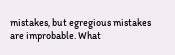mistakes, but egregious mistakes are improbable. What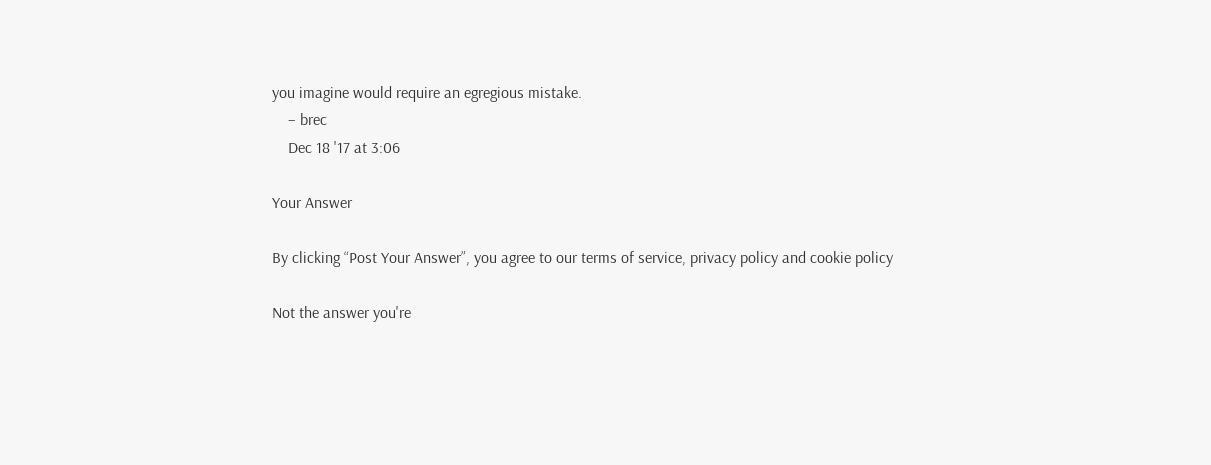you imagine would require an egregious mistake.
    – brec
    Dec 18 '17 at 3:06

Your Answer

By clicking “Post Your Answer”, you agree to our terms of service, privacy policy and cookie policy

Not the answer you're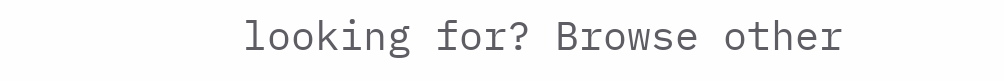looking for? Browse other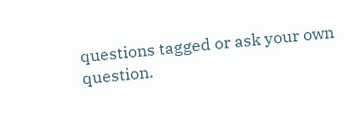questions tagged or ask your own question.